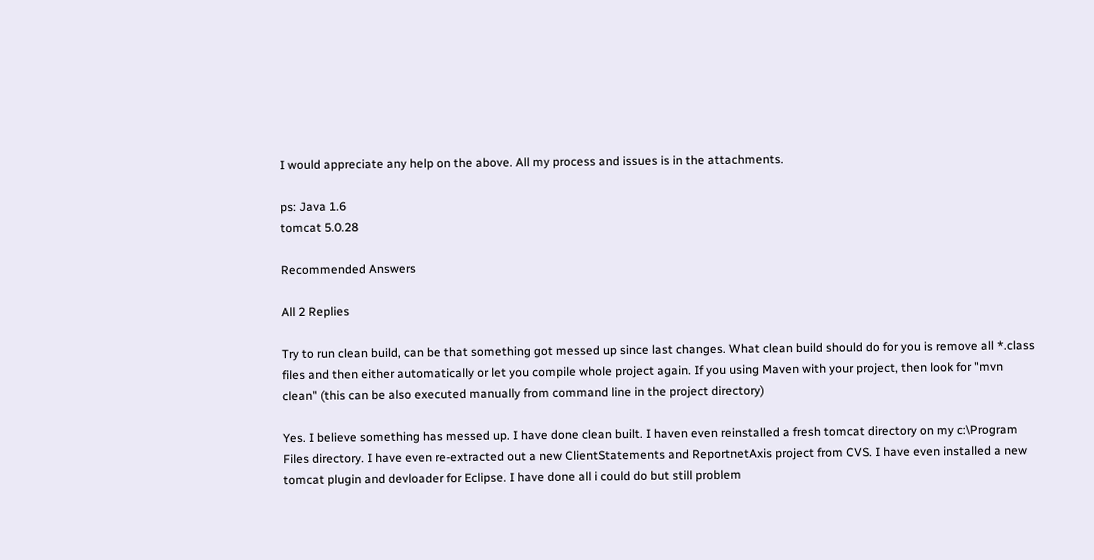I would appreciate any help on the above. All my process and issues is in the attachments.

ps: Java 1.6
tomcat 5.0.28

Recommended Answers

All 2 Replies

Try to run clean build, can be that something got messed up since last changes. What clean build should do for you is remove all *.class files and then either automatically or let you compile whole project again. If you using Maven with your project, then look for "mvn clean" (this can be also executed manually from command line in the project directory)

Yes. I believe something has messed up. I have done clean built. I haven even reinstalled a fresh tomcat directory on my c:\Program Files directory. I have even re-extracted out a new ClientStatements and ReportnetAxis project from CVS. I have even installed a new tomcat plugin and devloader for Eclipse. I have done all i could do but still problem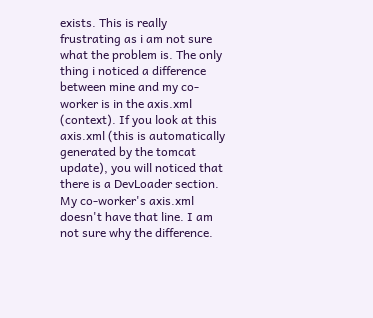exists. This is really frustrating as i am not sure what the problem is. The only thing i noticed a difference between mine and my co-worker is in the axis.xml (context). If you look at this axis.xml (this is automatically generated by the tomcat update), you will noticed that there is a DevLoader section. My co-worker's axis.xml doesn't have that line. I am not sure why the difference.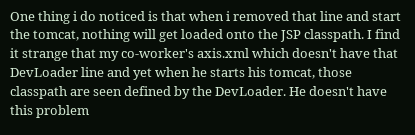One thing i do noticed is that when i removed that line and start the tomcat, nothing will get loaded onto the JSP classpath. I find it strange that my co-worker's axis.xml which doesn't have that DevLoader line and yet when he starts his tomcat, those classpath are seen defined by the DevLoader. He doesn't have this problem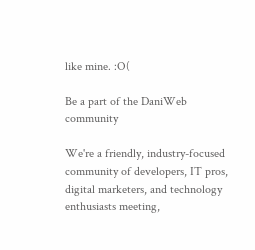like mine. :O(

Be a part of the DaniWeb community

We're a friendly, industry-focused community of developers, IT pros, digital marketers, and technology enthusiasts meeting,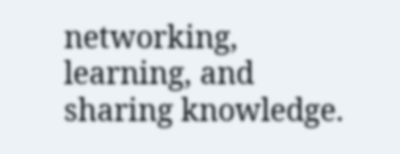networking, learning, and sharing knowledge.